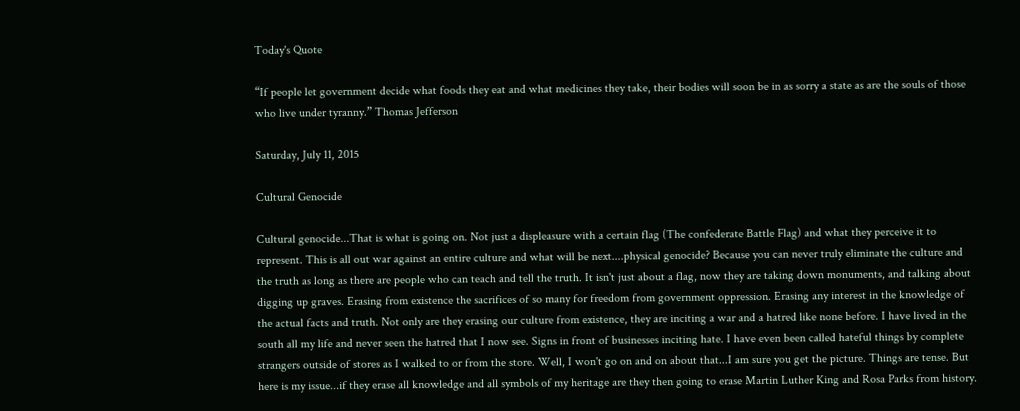Today's Quote

“If people let government decide what foods they eat and what medicines they take, their bodies will soon be in as sorry a state as are the souls of those who live under tyranny.” Thomas Jefferson

Saturday, July 11, 2015

Cultural Genocide

Cultural genocide...That is what is going on. Not just a displeasure with a certain flag (The confederate Battle Flag) and what they perceive it to represent. This is all out war against an entire culture and what will be next....physical genocide? Because you can never truly eliminate the culture and the truth as long as there are people who can teach and tell the truth. It isn't just about a flag, now they are taking down monuments, and talking about digging up graves. Erasing from existence the sacrifices of so many for freedom from government oppression. Erasing any interest in the knowledge of the actual facts and truth. Not only are they erasing our culture from existence, they are inciting a war and a hatred like none before. I have lived in the south all my life and never seen the hatred that I now see. Signs in front of businesses inciting hate. I have even been called hateful things by complete strangers outside of stores as I walked to or from the store. Well, I won't go on and on about that...I am sure you get the picture. Things are tense. But here is my issue...if they erase all knowledge and all symbols of my heritage are they then going to erase Martin Luther King and Rosa Parks from history.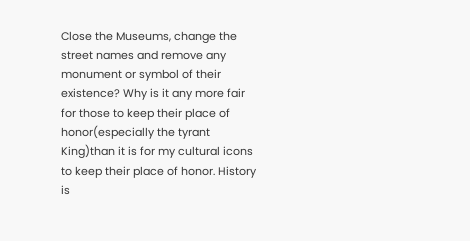Close the Museums, change the street names and remove any monument or symbol of their existence? Why is it any more fair for those to keep their place of honor(especially the tyrant King)than it is for my cultural icons to keep their place of honor. History is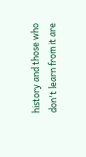history and those who don't learn from it are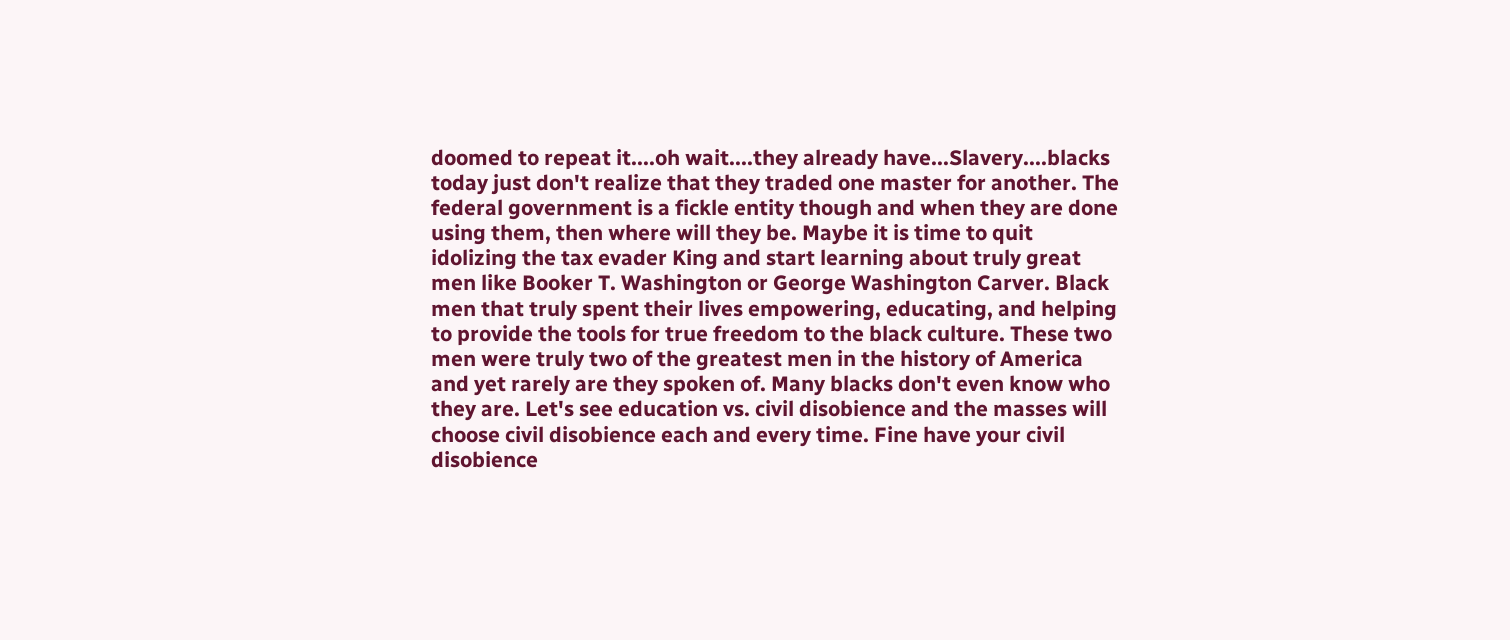doomed to repeat it....oh wait....they already have...Slavery....blacks today just don't realize that they traded one master for another. The federal government is a fickle entity though and when they are done using them, then where will they be. Maybe it is time to quit idolizing the tax evader King and start learning about truly great men like Booker T. Washington or George Washington Carver. Black men that truly spent their lives empowering, educating, and helping to provide the tools for true freedom to the black culture. These two men were truly two of the greatest men in the history of America and yet rarely are they spoken of. Many blacks don't even know who they are. Let's see education vs. civil disobience and the masses will choose civil disobience each and every time. Fine have your civil disobience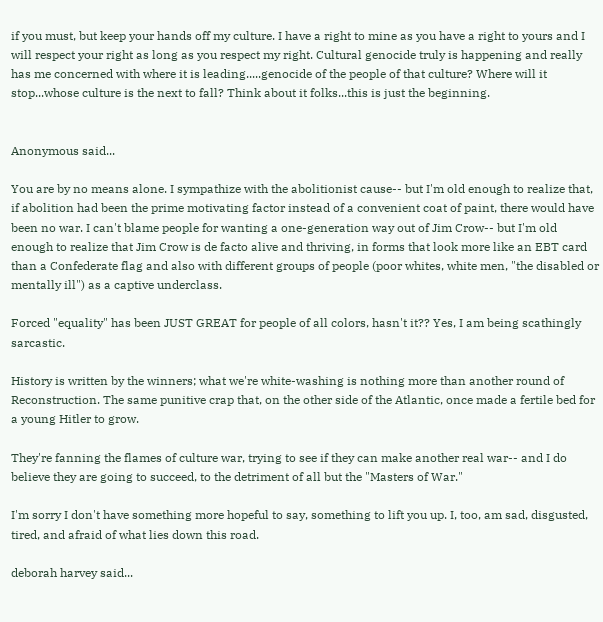if you must, but keep your hands off my culture. I have a right to mine as you have a right to yours and I will respect your right as long as you respect my right. Cultural genocide truly is happening and really has me concerned with where it is leading.....genocide of the people of that culture? Where will it stop...whose culture is the next to fall? Think about it folks...this is just the beginning.


Anonymous said...

You are by no means alone. I sympathize with the abolitionist cause-- but I'm old enough to realize that, if abolition had been the prime motivating factor instead of a convenient coat of paint, there would have been no war. I can't blame people for wanting a one-generation way out of Jim Crow-- but I'm old enough to realize that Jim Crow is de facto alive and thriving, in forms that look more like an EBT card than a Confederate flag and also with different groups of people (poor whites, white men, "the disabled or mentally ill") as a captive underclass.

Forced "equality" has been JUST GREAT for people of all colors, hasn't it?? Yes, I am being scathingly sarcastic.

History is written by the winners; what we're white-washing is nothing more than another round of Reconstruction. The same punitive crap that, on the other side of the Atlantic, once made a fertile bed for a young Hitler to grow.

They're fanning the flames of culture war, trying to see if they can make another real war-- and I do believe they are going to succeed, to the detriment of all but the "Masters of War."

I'm sorry I don't have something more hopeful to say, something to lift you up. I, too, am sad, disgusted, tired, and afraid of what lies down this road.

deborah harvey said...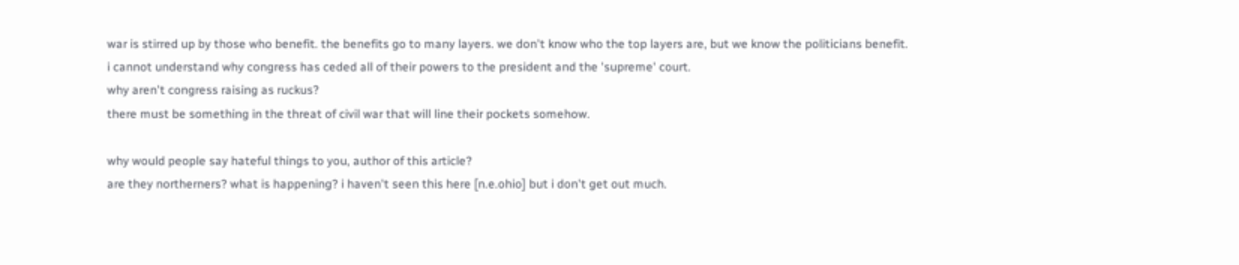war is stirred up by those who benefit. the benefits go to many layers. we don't know who the top layers are, but we know the politicians benefit.
i cannot understand why congress has ceded all of their powers to the president and the 'supreme' court.
why aren't congress raising as ruckus?
there must be something in the threat of civil war that will line their pockets somehow.

why would people say hateful things to you, author of this article?
are they northerners? what is happening? i haven't seen this here [n.e.ohio] but i don't get out much.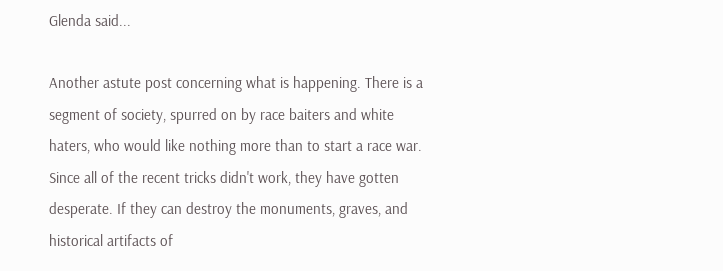Glenda said...

Another astute post concerning what is happening. There is a segment of society, spurred on by race baiters and white haters, who would like nothing more than to start a race war. Since all of the recent tricks didn't work, they have gotten desperate. If they can destroy the monuments, graves, and historical artifacts of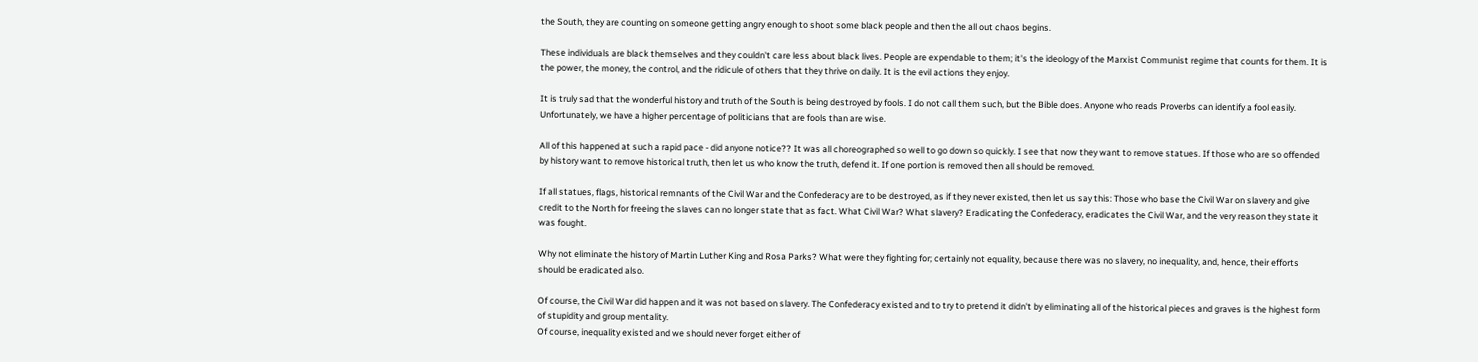the South, they are counting on someone getting angry enough to shoot some black people and then the all out chaos begins.

These individuals are black themselves and they couldn't care less about black lives. People are expendable to them; it's the ideology of the Marxist Communist regime that counts for them. It is the power, the money, the control, and the ridicule of others that they thrive on daily. It is the evil actions they enjoy.

It is truly sad that the wonderful history and truth of the South is being destroyed by fools. I do not call them such, but the Bible does. Anyone who reads Proverbs can identify a fool easily. Unfortunately, we have a higher percentage of politicians that are fools than are wise.

All of this happened at such a rapid pace - did anyone notice?? It was all choreographed so well to go down so quickly. I see that now they want to remove statues. If those who are so offended by history want to remove historical truth, then let us who know the truth, defend it. If one portion is removed then all should be removed.

If all statues, flags, historical remnants of the Civil War and the Confederacy are to be destroyed, as if they never existed, then let us say this: Those who base the Civil War on slavery and give credit to the North for freeing the slaves can no longer state that as fact. What Civil War? What slavery? Eradicating the Confederacy, eradicates the Civil War, and the very reason they state it was fought.

Why not eliminate the history of Martin Luther King and Rosa Parks? What were they fighting for; certainly not equality, because there was no slavery, no inequality, and, hence, their efforts should be eradicated also.

Of course, the Civil War did happen and it was not based on slavery. The Confederacy existed and to try to pretend it didn't by eliminating all of the historical pieces and graves is the highest form of stupidity and group mentality.
Of course, inequality existed and we should never forget either of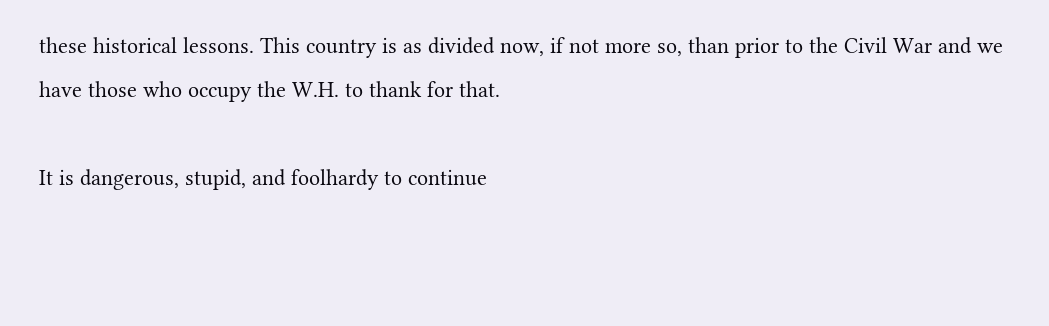these historical lessons. This country is as divided now, if not more so, than prior to the Civil War and we have those who occupy the W.H. to thank for that.

It is dangerous, stupid, and foolhardy to continue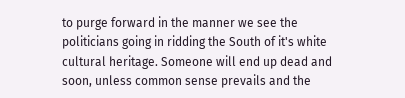to purge forward in the manner we see the politicians going in ridding the South of it's white cultural heritage. Someone will end up dead and soon, unless common sense prevails and the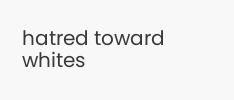hatred toward whites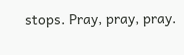stops. Pray, pray, pray.